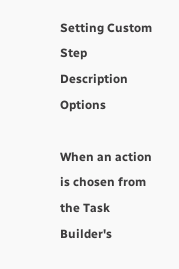Setting Custom Step Description Options

When an action is chosen from the Task Builder's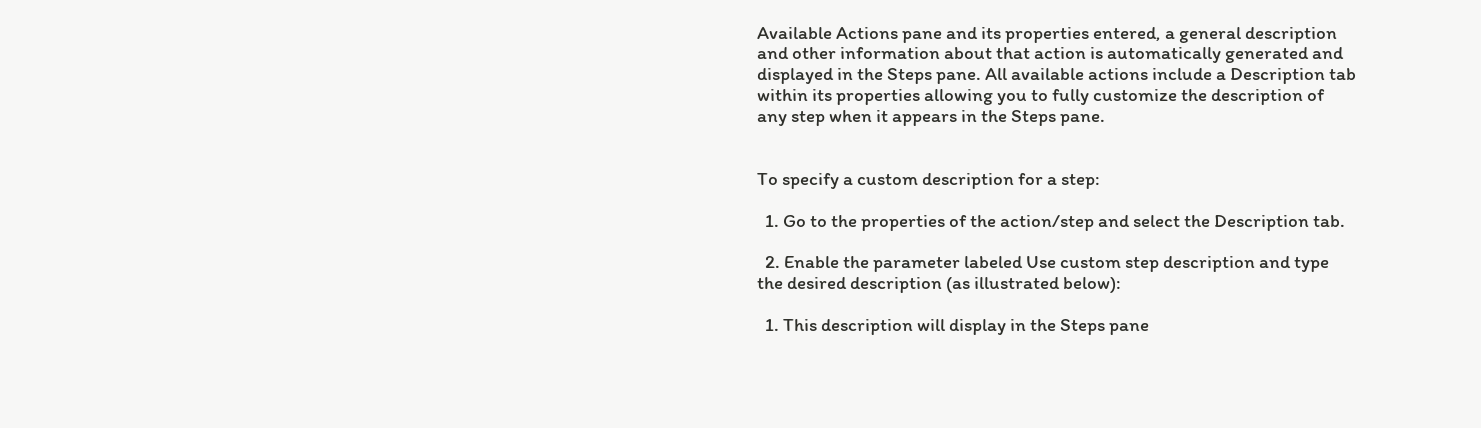Available Actions pane and its properties entered, a general description and other information about that action is automatically generated and displayed in the Steps pane. All available actions include a Description tab within its properties allowing you to fully customize the description of any step when it appears in the Steps pane.


To specify a custom description for a step:

  1. Go to the properties of the action/step and select the Description tab.

  2. Enable the parameter labeled Use custom step description and type the desired description (as illustrated below):

  1. This description will display in the Steps pane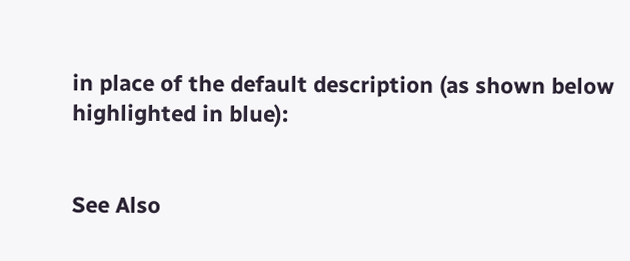in place of the default description (as shown below highlighted in blue):


See Also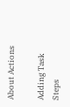About Actions

Adding Task Steps